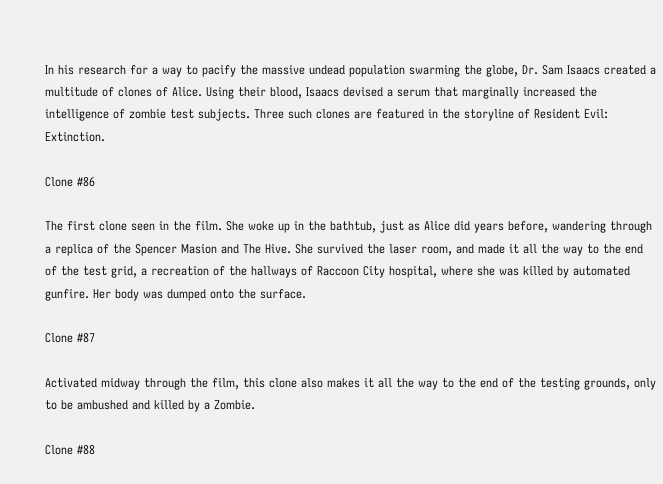In his research for a way to pacify the massive undead population swarming the globe, Dr. Sam Isaacs created a multitude of clones of Alice. Using their blood, Isaacs devised a serum that marginally increased the intelligence of zombie test subjects. Three such clones are featured in the storyline of Resident Evil: Extinction.

Clone #86

The first clone seen in the film. She woke up in the bathtub, just as Alice did years before, wandering through a replica of the Spencer Masion and The Hive. She survived the laser room, and made it all the way to the end of the test grid, a recreation of the hallways of Raccoon City hospital, where she was killed by automated gunfire. Her body was dumped onto the surface.

Clone #87

Activated midway through the film, this clone also makes it all the way to the end of the testing grounds, only to be ambushed and killed by a Zombie.

Clone #88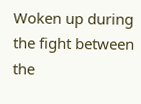Woken up during the fight between the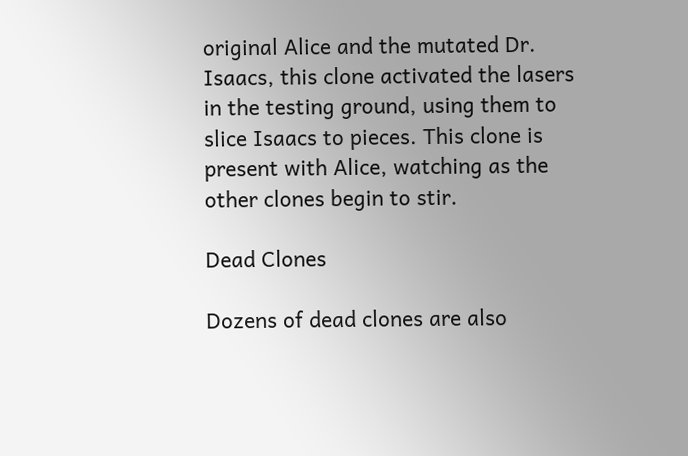original Alice and the mutated Dr. Isaacs, this clone activated the lasers in the testing ground, using them to slice Isaacs to pieces. This clone is present with Alice, watching as the other clones begin to stir.

Dead Clones

Dozens of dead clones are also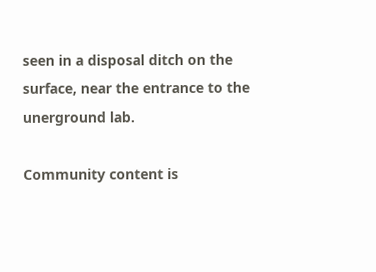seen in a disposal ditch on the surface, near the entrance to the unerground lab.

Community content is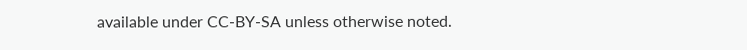available under CC-BY-SA unless otherwise noted.